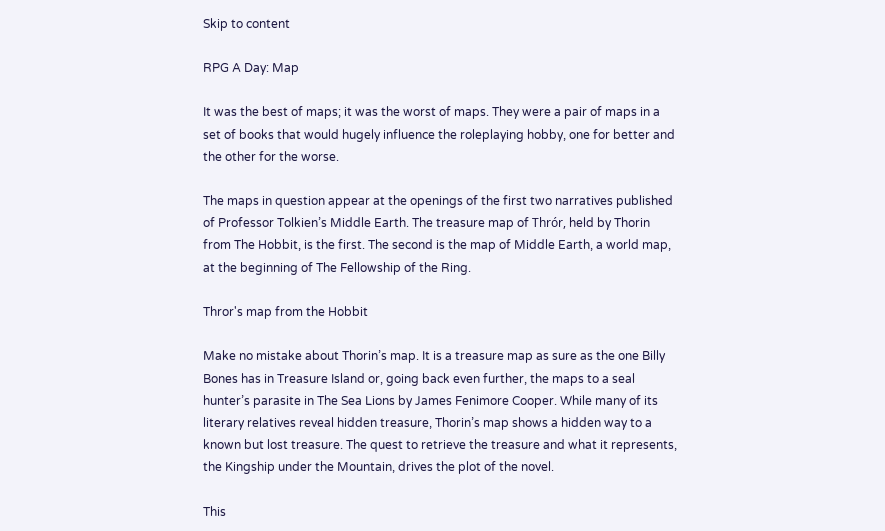Skip to content

RPG A Day: Map

It was the best of maps; it was the worst of maps. They were a pair of maps in a set of books that would hugely influence the roleplaying hobby, one for better and the other for the worse.

The maps in question appear at the openings of the first two narratives published of Professor Tolkien’s Middle Earth. The treasure map of Thrór, held by Thorin from The Hobbit, is the first. The second is the map of Middle Earth, a world map, at the beginning of The Fellowship of the Ring.

Thror's map from the Hobbit

Make no mistake about Thorin’s map. It is a treasure map as sure as the one Billy Bones has in Treasure Island or, going back even further, the maps to a seal hunter’s parasite in The Sea Lions by James Fenimore Cooper. While many of its literary relatives reveal hidden treasure, Thorin’s map shows a hidden way to a known but lost treasure. The quest to retrieve the treasure and what it represents, the Kingship under the Mountain, drives the plot of the novel.

This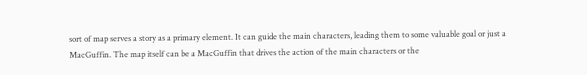sort of map serves a story as a primary element. It can guide the main characters, leading them to some valuable goal or just a MacGuffin. The map itself can be a MacGuffin that drives the action of the main characters or the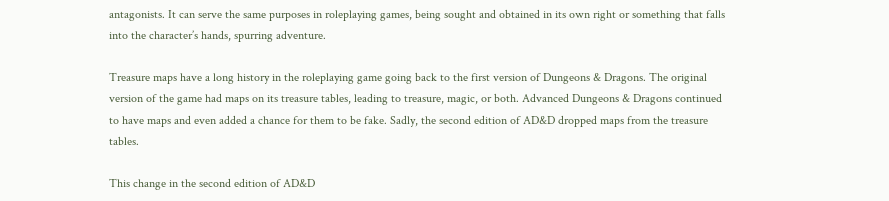antagonists. It can serve the same purposes in roleplaying games, being sought and obtained in its own right or something that falls into the character’s hands, spurring adventure.

Treasure maps have a long history in the roleplaying game going back to the first version of Dungeons & Dragons. The original version of the game had maps on its treasure tables, leading to treasure, magic, or both. Advanced Dungeons & Dragons continued to have maps and even added a chance for them to be fake. Sadly, the second edition of AD&D dropped maps from the treasure tables.

This change in the second edition of AD&D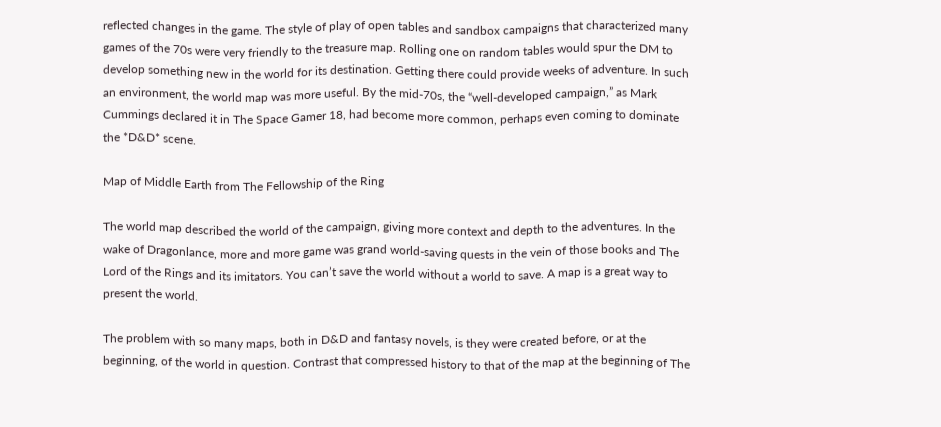reflected changes in the game. The style of play of open tables and sandbox campaigns that characterized many games of the 70s were very friendly to the treasure map. Rolling one on random tables would spur the DM to develop something new in the world for its destination. Getting there could provide weeks of adventure. In such an environment, the world map was more useful. By the mid-70s, the “well-developed campaign,” as Mark Cummings declared it in The Space Gamer 18, had become more common, perhaps even coming to dominate the *D&D* scene.

Map of Middle Earth from The Fellowship of the Ring

The world map described the world of the campaign, giving more context and depth to the adventures. In the wake of Dragonlance, more and more game was grand world-saving quests in the vein of those books and The Lord of the Rings and its imitators. You can’t save the world without a world to save. A map is a great way to present the world.

The problem with so many maps, both in D&D and fantasy novels, is they were created before, or at the beginning, of the world in question. Contrast that compressed history to that of the map at the beginning of The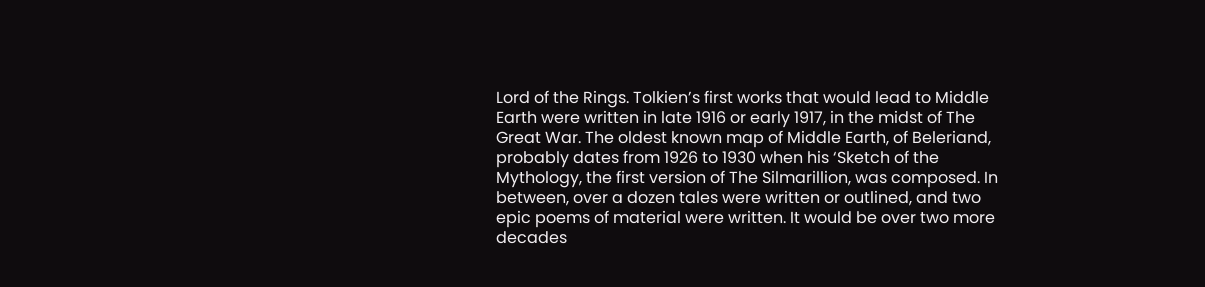Lord of the Rings. Tolkien’s first works that would lead to Middle Earth were written in late 1916 or early 1917, in the midst of The Great War. The oldest known map of Middle Earth, of Beleriand, probably dates from 1926 to 1930 when his ‘Sketch of the Mythology, the first version of The Silmarillion, was composed. In between, over a dozen tales were written or outlined, and two epic poems of material were written. It would be over two more decades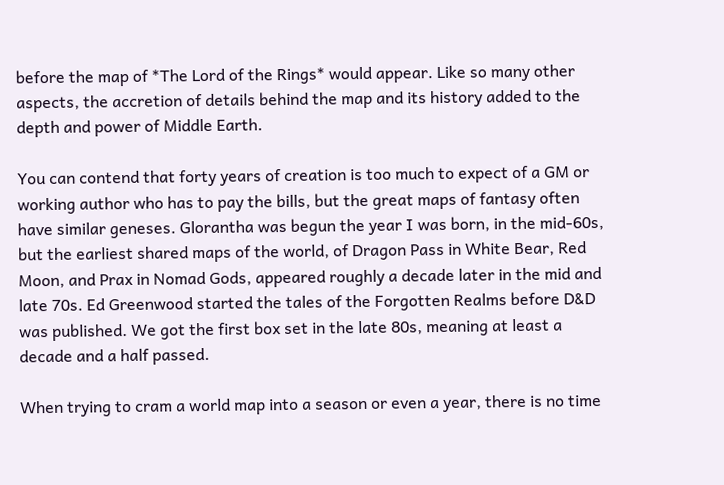before the map of *The Lord of the Rings* would appear. Like so many other aspects, the accretion of details behind the map and its history added to the depth and power of Middle Earth.

You can contend that forty years of creation is too much to expect of a GM or working author who has to pay the bills, but the great maps of fantasy often have similar geneses. Glorantha was begun the year I was born, in the mid-60s, but the earliest shared maps of the world, of Dragon Pass in White Bear, Red Moon, and Prax in Nomad Gods, appeared roughly a decade later in the mid and late 70s. Ed Greenwood started the tales of the Forgotten Realms before D&D was published. We got the first box set in the late 80s, meaning at least a decade and a half passed.

When trying to cram a world map into a season or even a year, there is no time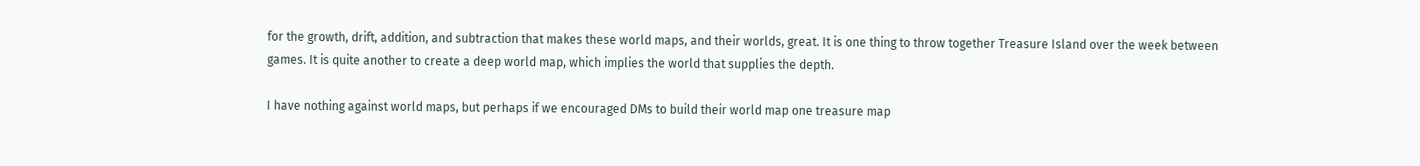for the growth, drift, addition, and subtraction that makes these world maps, and their worlds, great. It is one thing to throw together Treasure Island over the week between games. It is quite another to create a deep world map, which implies the world that supplies the depth.

I have nothing against world maps, but perhaps if we encouraged DMs to build their world map one treasure map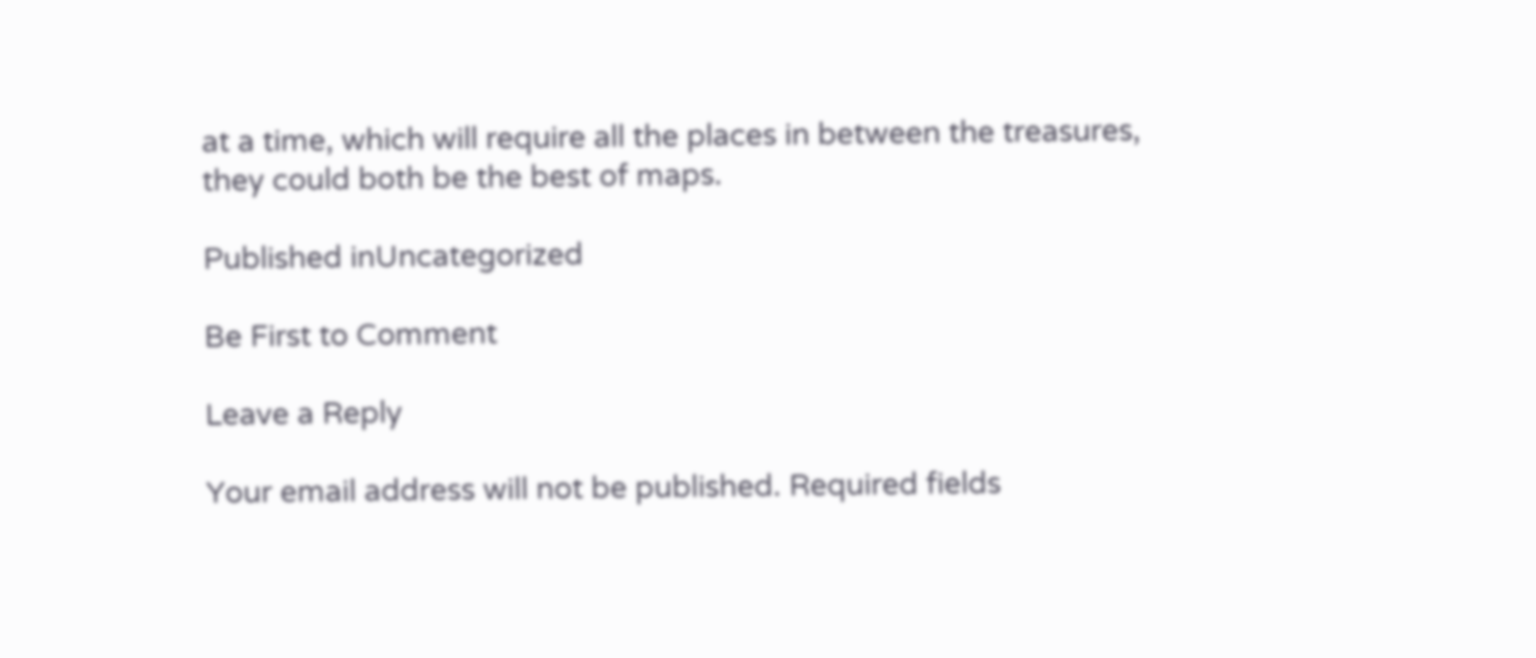at a time, which will require all the places in between the treasures, they could both be the best of maps.

Published inUncategorized

Be First to Comment

Leave a Reply

Your email address will not be published. Required fields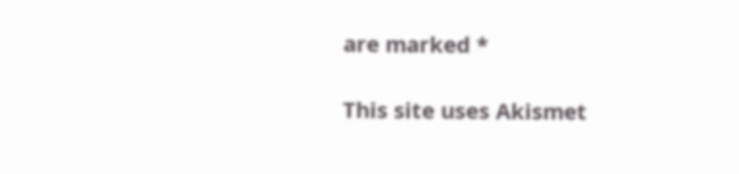are marked *

This site uses Akismet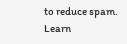to reduce spam. Learn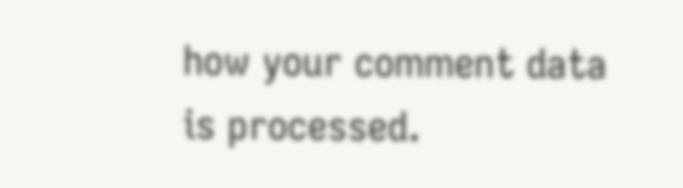how your comment data is processed.